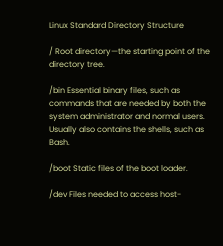Linux Standard Directory Structure

/ Root directory—the starting point of the directory tree.

/bin Essential binary files, such as commands that are needed by both the system administrator and normal users. Usually also contains the shells, such as Bash.

/boot Static files of the boot loader.

/dev Files needed to access host-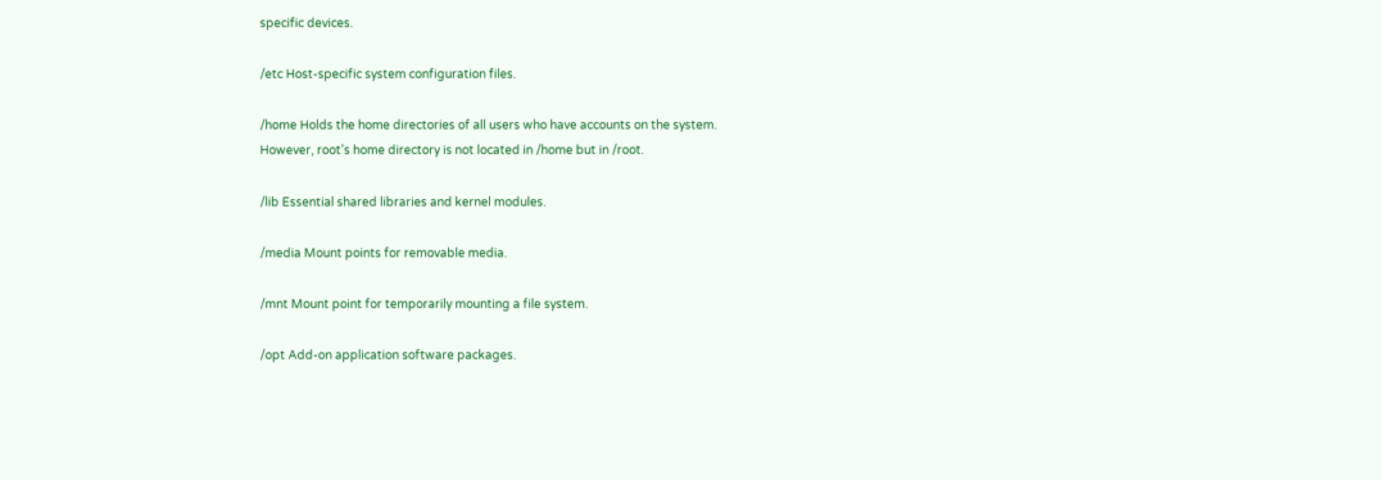specific devices.

/etc Host-specific system configuration files.

/home Holds the home directories of all users who have accounts on the system.
However, root’s home directory is not located in /home but in /root.

/lib Essential shared libraries and kernel modules.

/media Mount points for removable media.

/mnt Mount point for temporarily mounting a file system.

/opt Add-on application software packages.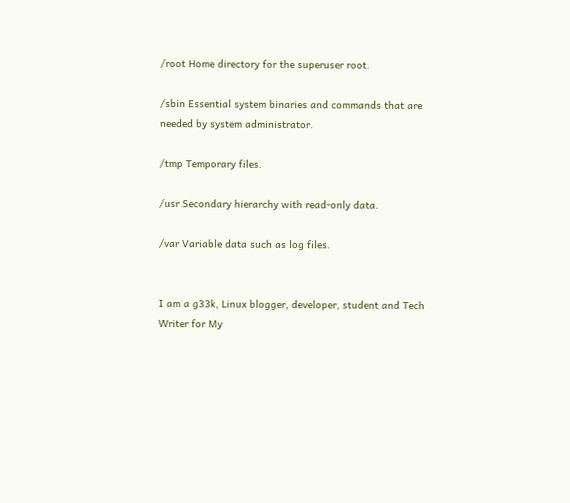/root Home directory for the superuser root.

/sbin Essential system binaries and commands that are needed by system administrator.

/tmp Temporary files.

/usr Secondary hierarchy with read-only data.

/var Variable data such as log files.


I am a g33k, Linux blogger, developer, student and Tech Writer for My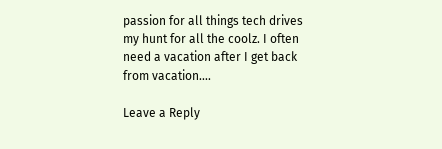passion for all things tech drives my hunt for all the coolz. I often need a vacation after I get back from vacation....

Leave a Reply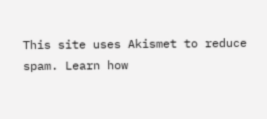This site uses Akismet to reduce spam. Learn how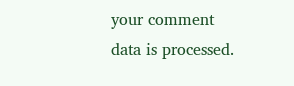your comment data is processed.